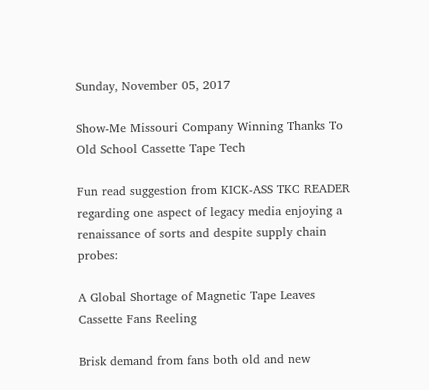Sunday, November 05, 2017

Show-Me Missouri Company Winning Thanks To Old School Cassette Tape Tech

Fun read suggestion from KICK-ASS TKC READER regarding one aspect of legacy media enjoying a renaissance of sorts and despite supply chain probes:

A Global Shortage of Magnetic Tape Leaves Cassette Fans Reeling

Brisk demand from fans both old and new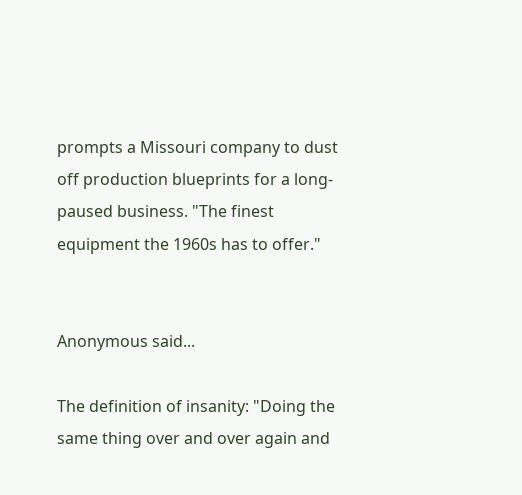prompts a Missouri company to dust off production blueprints for a long-paused business. "The finest equipment the 1960s has to offer."


Anonymous said...

The definition of insanity: "Doing the same thing over and over again and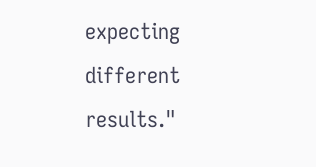expecting different results."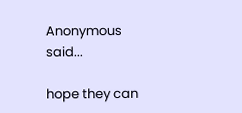Anonymous said...

hope they can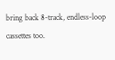bring back 8-track, endless-loop cassettes too.